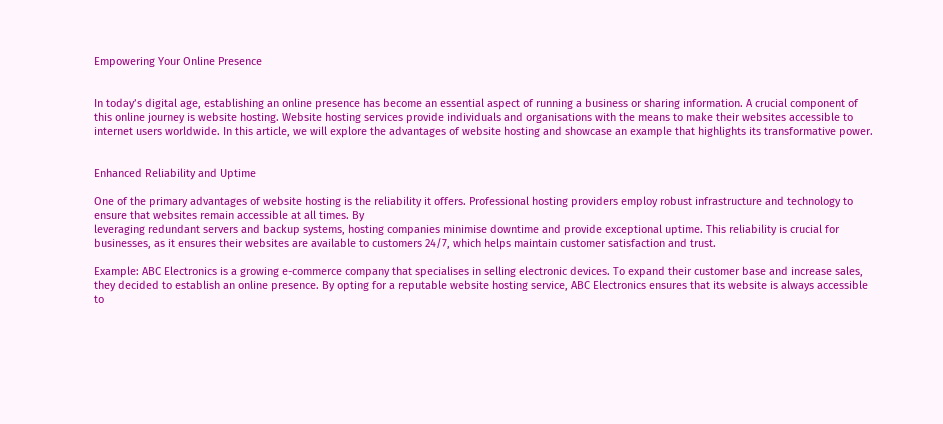Empowering Your Online Presence


In today’s digital age, establishing an online presence has become an essential aspect of running a business or sharing information. A crucial component of this online journey is website hosting. Website hosting services provide individuals and organisations with the means to make their websites accessible to internet users worldwide. In this article, we will explore the advantages of website hosting and showcase an example that highlights its transformative power.


Enhanced Reliability and Uptime

One of the primary advantages of website hosting is the reliability it offers. Professional hosting providers employ robust infrastructure and technology to ensure that websites remain accessible at all times. By
leveraging redundant servers and backup systems, hosting companies minimise downtime and provide exceptional uptime. This reliability is crucial for businesses, as it ensures their websites are available to customers 24/7, which helps maintain customer satisfaction and trust.

Example: ABC Electronics is a growing e-commerce company that specialises in selling electronic devices. To expand their customer base and increase sales, they decided to establish an online presence. By opting for a reputable website hosting service, ABC Electronics ensures that its website is always accessible to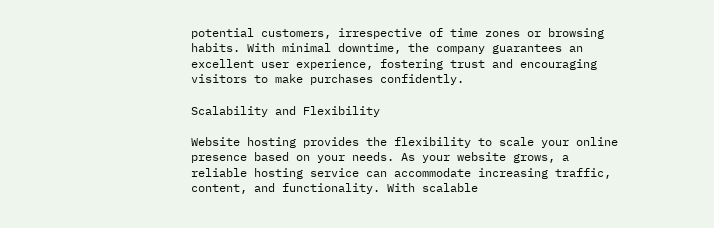potential customers, irrespective of time zones or browsing habits. With minimal downtime, the company guarantees an excellent user experience, fostering trust and encouraging visitors to make purchases confidently.

Scalability and Flexibility

Website hosting provides the flexibility to scale your online presence based on your needs. As your website grows, a reliable hosting service can accommodate increasing traffic, content, and functionality. With scalable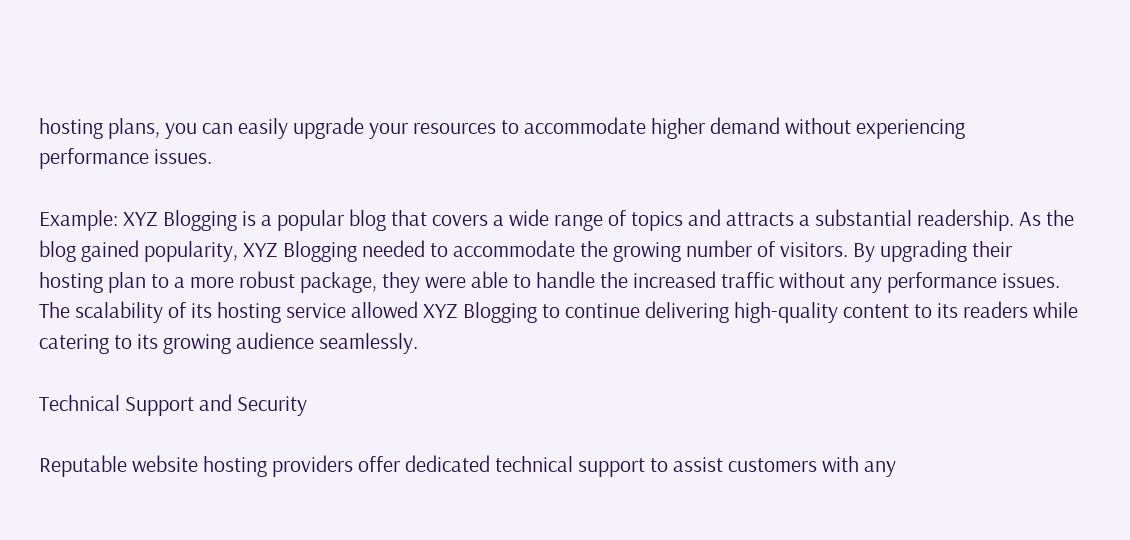hosting plans, you can easily upgrade your resources to accommodate higher demand without experiencing performance issues.

Example: XYZ Blogging is a popular blog that covers a wide range of topics and attracts a substantial readership. As the blog gained popularity, XYZ Blogging needed to accommodate the growing number of visitors. By upgrading their hosting plan to a more robust package, they were able to handle the increased traffic without any performance issues. The scalability of its hosting service allowed XYZ Blogging to continue delivering high-quality content to its readers while catering to its growing audience seamlessly.

Technical Support and Security

Reputable website hosting providers offer dedicated technical support to assist customers with any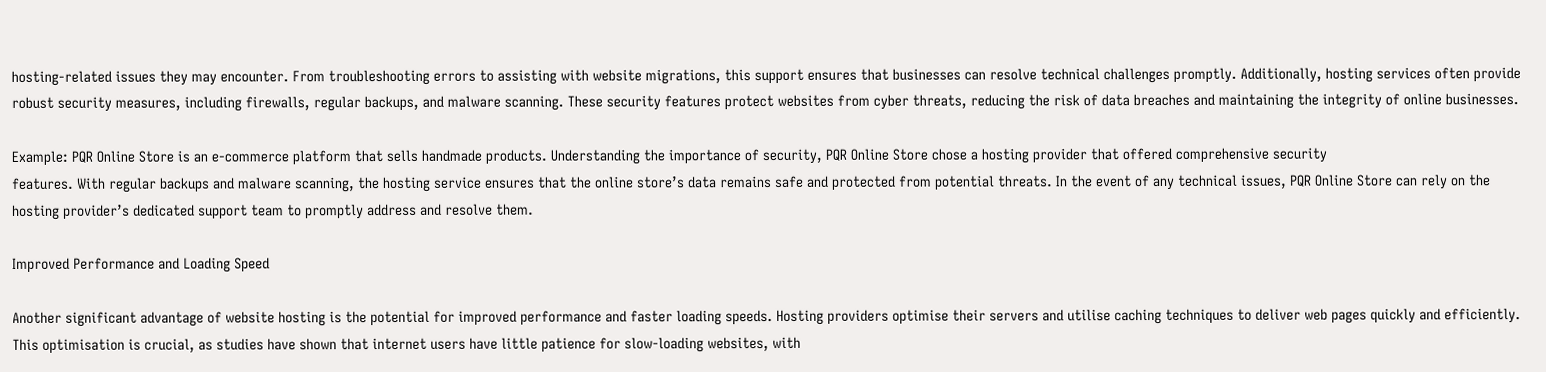hosting-related issues they may encounter. From troubleshooting errors to assisting with website migrations, this support ensures that businesses can resolve technical challenges promptly. Additionally, hosting services often provide robust security measures, including firewalls, regular backups, and malware scanning. These security features protect websites from cyber threats, reducing the risk of data breaches and maintaining the integrity of online businesses.

Example: PQR Online Store is an e-commerce platform that sells handmade products. Understanding the importance of security, PQR Online Store chose a hosting provider that offered comprehensive security
features. With regular backups and malware scanning, the hosting service ensures that the online store’s data remains safe and protected from potential threats. In the event of any technical issues, PQR Online Store can rely on the hosting provider’s dedicated support team to promptly address and resolve them.

Improved Performance and Loading Speed

Another significant advantage of website hosting is the potential for improved performance and faster loading speeds. Hosting providers optimise their servers and utilise caching techniques to deliver web pages quickly and efficiently. This optimisation is crucial, as studies have shown that internet users have little patience for slow-loading websites, with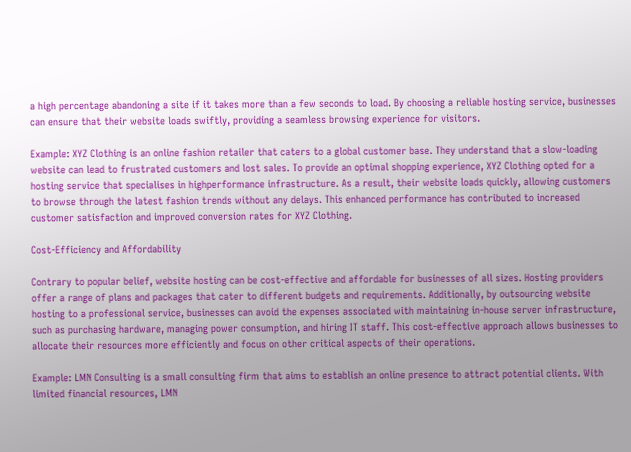a high percentage abandoning a site if it takes more than a few seconds to load. By choosing a reliable hosting service, businesses can ensure that their website loads swiftly, providing a seamless browsing experience for visitors.

Example: XYZ Clothing is an online fashion retailer that caters to a global customer base. They understand that a slow-loading website can lead to frustrated customers and lost sales. To provide an optimal shopping experience, XYZ Clothing opted for a hosting service that specialises in highperformance infrastructure. As a result, their website loads quickly, allowing customers to browse through the latest fashion trends without any delays. This enhanced performance has contributed to increased customer satisfaction and improved conversion rates for XYZ Clothing.

Cost-Efficiency and Affordability

Contrary to popular belief, website hosting can be cost-effective and affordable for businesses of all sizes. Hosting providers offer a range of plans and packages that cater to different budgets and requirements. Additionally, by outsourcing website hosting to a professional service, businesses can avoid the expenses associated with maintaining in-house server infrastructure, such as purchasing hardware, managing power consumption, and hiring IT staff. This cost-effective approach allows businesses to allocate their resources more efficiently and focus on other critical aspects of their operations.

Example: LMN Consulting is a small consulting firm that aims to establish an online presence to attract potential clients. With limited financial resources, LMN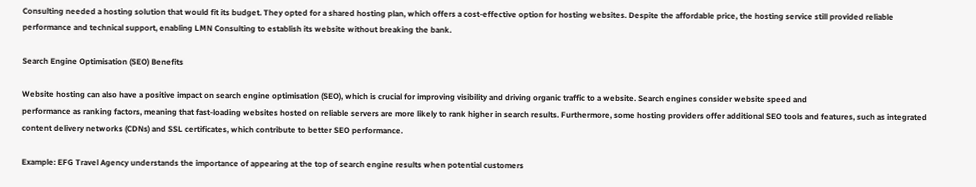Consulting needed a hosting solution that would fit its budget. They opted for a shared hosting plan, which offers a cost-effective option for hosting websites. Despite the affordable price, the hosting service still provided reliable performance and technical support, enabling LMN Consulting to establish its website without breaking the bank.

Search Engine Optimisation (SEO) Benefits

Website hosting can also have a positive impact on search engine optimisation (SEO), which is crucial for improving visibility and driving organic traffic to a website. Search engines consider website speed and
performance as ranking factors, meaning that fast-loading websites hosted on reliable servers are more likely to rank higher in search results. Furthermore, some hosting providers offer additional SEO tools and features, such as integrated content delivery networks (CDNs) and SSL certificates, which contribute to better SEO performance.

Example: EFG Travel Agency understands the importance of appearing at the top of search engine results when potential customers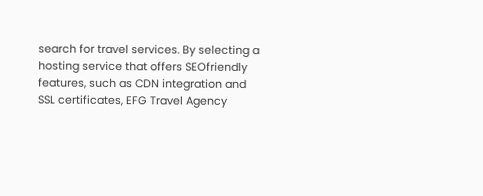search for travel services. By selecting a hosting service that offers SEOfriendly features, such as CDN integration and SSL certificates, EFG Travel Agency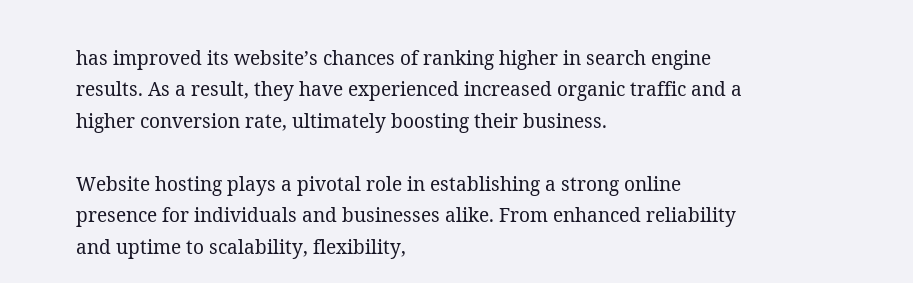has improved its website’s chances of ranking higher in search engine results. As a result, they have experienced increased organic traffic and a higher conversion rate, ultimately boosting their business.

Website hosting plays a pivotal role in establishing a strong online presence for individuals and businesses alike. From enhanced reliability and uptime to scalability, flexibility,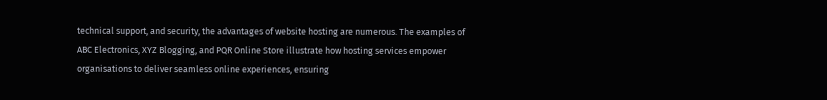technical support, and security, the advantages of website hosting are numerous. The examples of ABC Electronics, XYZ Blogging, and PQR Online Store illustrate how hosting services empower organisations to deliver seamless online experiences, ensuring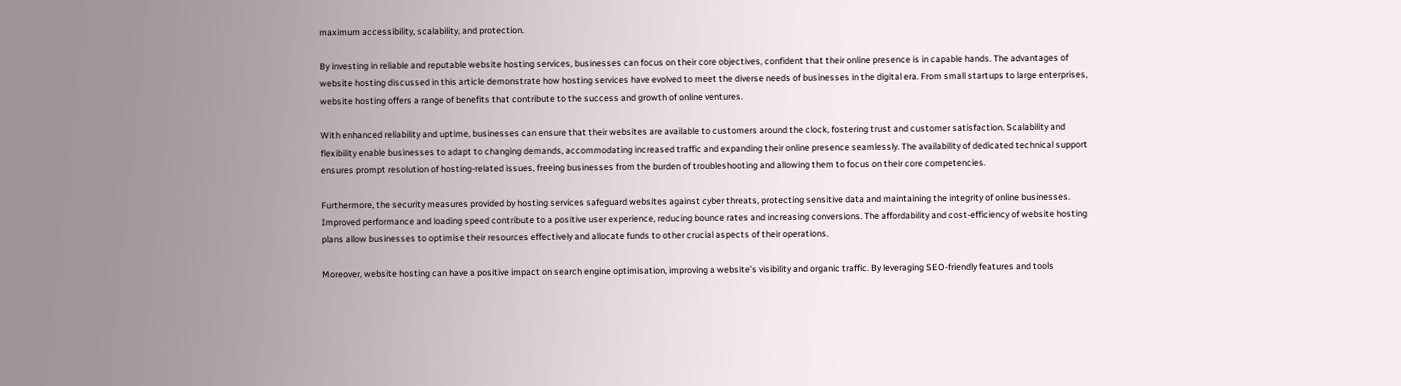maximum accessibility, scalability, and protection.

By investing in reliable and reputable website hosting services, businesses can focus on their core objectives, confident that their online presence is in capable hands. The advantages of website hosting discussed in this article demonstrate how hosting services have evolved to meet the diverse needs of businesses in the digital era. From small startups to large enterprises, website hosting offers a range of benefits that contribute to the success and growth of online ventures.

With enhanced reliability and uptime, businesses can ensure that their websites are available to customers around the clock, fostering trust and customer satisfaction. Scalability and flexibility enable businesses to adapt to changing demands, accommodating increased traffic and expanding their online presence seamlessly. The availability of dedicated technical support ensures prompt resolution of hosting-related issues, freeing businesses from the burden of troubleshooting and allowing them to focus on their core competencies.

Furthermore, the security measures provided by hosting services safeguard websites against cyber threats, protecting sensitive data and maintaining the integrity of online businesses. Improved performance and loading speed contribute to a positive user experience, reducing bounce rates and increasing conversions. The affordability and cost-efficiency of website hosting plans allow businesses to optimise their resources effectively and allocate funds to other crucial aspects of their operations.

Moreover, website hosting can have a positive impact on search engine optimisation, improving a website’s visibility and organic traffic. By leveraging SEO-friendly features and tools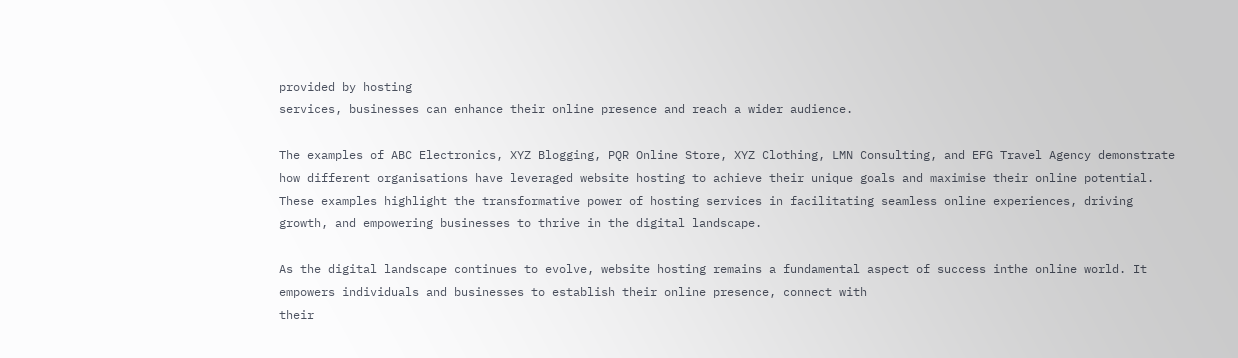provided by hosting
services, businesses can enhance their online presence and reach a wider audience.

The examples of ABC Electronics, XYZ Blogging, PQR Online Store, XYZ Clothing, LMN Consulting, and EFG Travel Agency demonstrate how different organisations have leveraged website hosting to achieve their unique goals and maximise their online potential. These examples highlight the transformative power of hosting services in facilitating seamless online experiences, driving growth, and empowering businesses to thrive in the digital landscape.

As the digital landscape continues to evolve, website hosting remains a fundamental aspect of success inthe online world. It empowers individuals and businesses to establish their online presence, connect with
their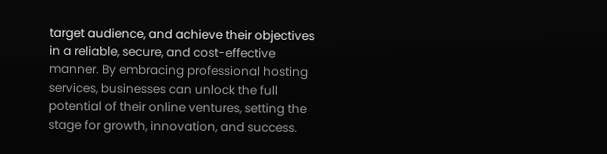target audience, and achieve their objectives in a reliable, secure, and cost-effective manner. By embracing professional hosting services, businesses can unlock the full potential of their online ventures, setting the stage for growth, innovation, and success.